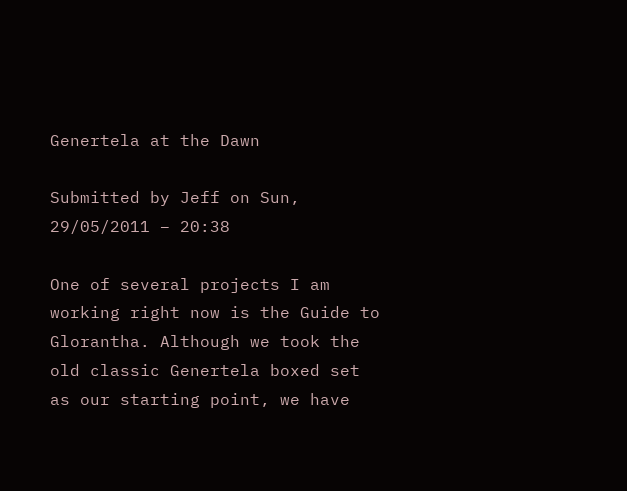Genertela at the Dawn

Submitted by Jeff on Sun, 29/05/2011 – 20:38

One of several projects I am working right now is the Guide to Glorantha. Although we took the old classic Genertela boxed set as our starting point, we have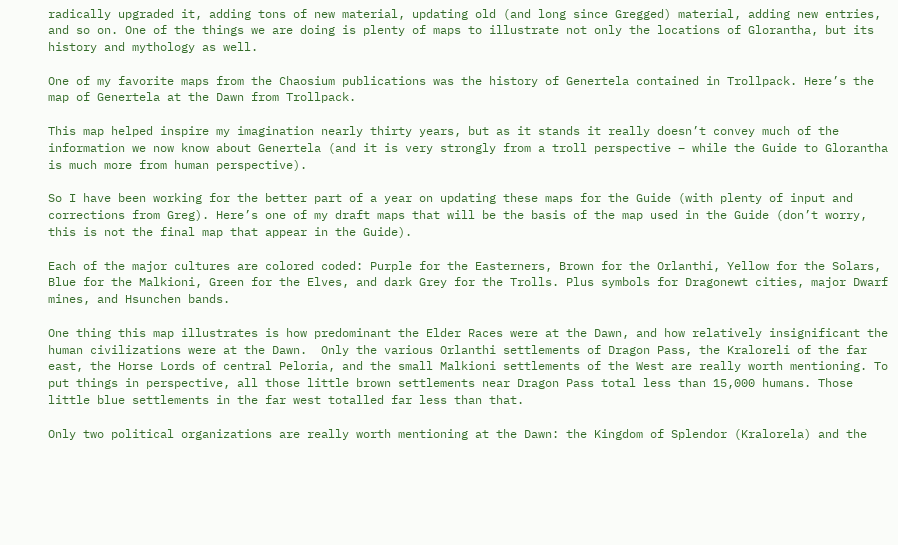radically upgraded it, adding tons of new material, updating old (and long since Gregged) material, adding new entries, and so on. One of the things we are doing is plenty of maps to illustrate not only the locations of Glorantha, but its history and mythology as well.

One of my favorite maps from the Chaosium publications was the history of Genertela contained in Trollpack. Here’s the map of Genertela at the Dawn from Trollpack.

This map helped inspire my imagination nearly thirty years, but as it stands it really doesn’t convey much of the information we now know about Genertela (and it is very strongly from a troll perspective – while the Guide to Glorantha is much more from human perspective).

So I have been working for the better part of a year on updating these maps for the Guide (with plenty of input and corrections from Greg). Here’s one of my draft maps that will be the basis of the map used in the Guide (don’t worry, this is not the final map that appear in the Guide).

Each of the major cultures are colored coded: Purple for the Easterners, Brown for the Orlanthi, Yellow for the Solars, Blue for the Malkioni, Green for the Elves, and dark Grey for the Trolls. Plus symbols for Dragonewt cities, major Dwarf mines, and Hsunchen bands.

One thing this map illustrates is how predominant the Elder Races were at the Dawn, and how relatively insignificant the human civilizations were at the Dawn.  Only the various Orlanthi settlements of Dragon Pass, the Kraloreli of the far east, the Horse Lords of central Peloria, and the small Malkioni settlements of the West are really worth mentioning. To put things in perspective, all those little brown settlements near Dragon Pass total less than 15,000 humans. Those little blue settlements in the far west totalled far less than that.

Only two political organizations are really worth mentioning at the Dawn: the Kingdom of Splendor (Kralorela) and the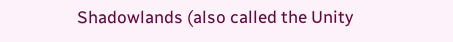Shadowlands (also called the Unity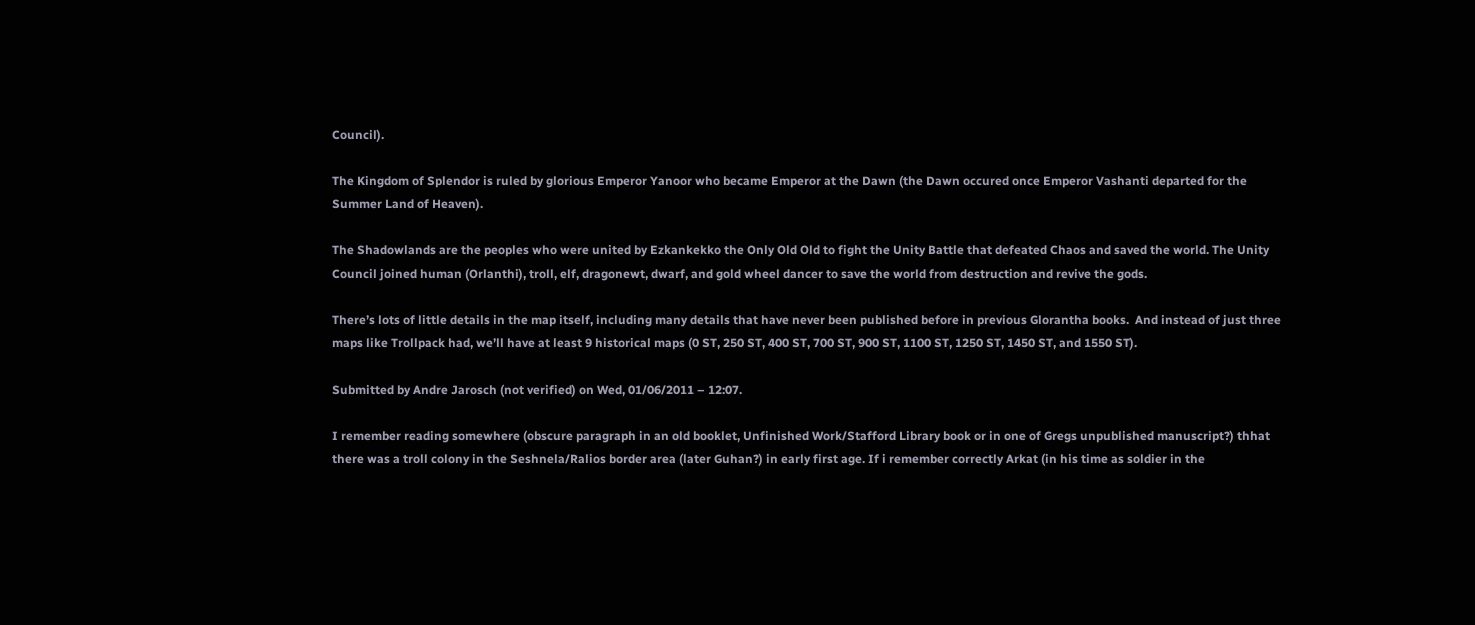Council).

The Kingdom of Splendor is ruled by glorious Emperor Yanoor who became Emperor at the Dawn (the Dawn occured once Emperor Vashanti departed for the Summer Land of Heaven).

The Shadowlands are the peoples who were united by Ezkankekko the Only Old Old to fight the Unity Battle that defeated Chaos and saved the world. The Unity Council joined human (Orlanthi), troll, elf, dragonewt, dwarf, and gold wheel dancer to save the world from destruction and revive the gods.

There’s lots of little details in the map itself, including many details that have never been published before in previous Glorantha books.  And instead of just three maps like Trollpack had, we’ll have at least 9 historical maps (0 ST, 250 ST, 400 ST, 700 ST, 900 ST, 1100 ST, 1250 ST, 1450 ST, and 1550 ST).

Submitted by Andre Jarosch (not verified) on Wed, 01/06/2011 – 12:07.

I remember reading somewhere (obscure paragraph in an old booklet, Unfinished Work/Stafford Library book or in one of Gregs unpublished manuscript?) thhat there was a troll colony in the Seshnela/Ralios border area (later Guhan?) in early first age. If i remember correctly Arkat (in his time as soldier in the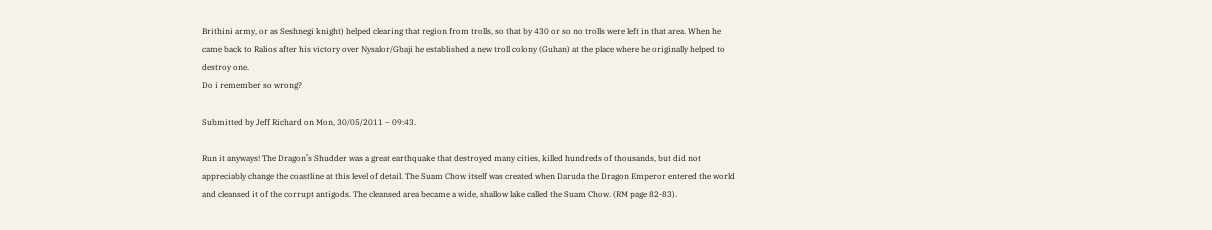Brithini army, or as Seshnegi knight) helped clearing that region from trolls, so that by 430 or so no trolls were left in that area. When he came back to Ralios after his victory over Nysalor/Gbaji he established a new troll colony (Guhan) at the place where he originally helped to destroy one.
Do i remember so wrong?

Submitted by Jeff Richard on Mon, 30/05/2011 – 09:43.

Run it anyways! The Dragon’s Shudder was a great earthquake that destroyed many cities, killed hundreds of thousands, but did not appreciably change the coastline at this level of detail. The Suam Chow itself was created when Daruda the Dragon Emperor entered the world and cleansed it of the corrupt antigods. The cleansed area became a wide, shallow lake called the Suam Chow. (RM page 82-83).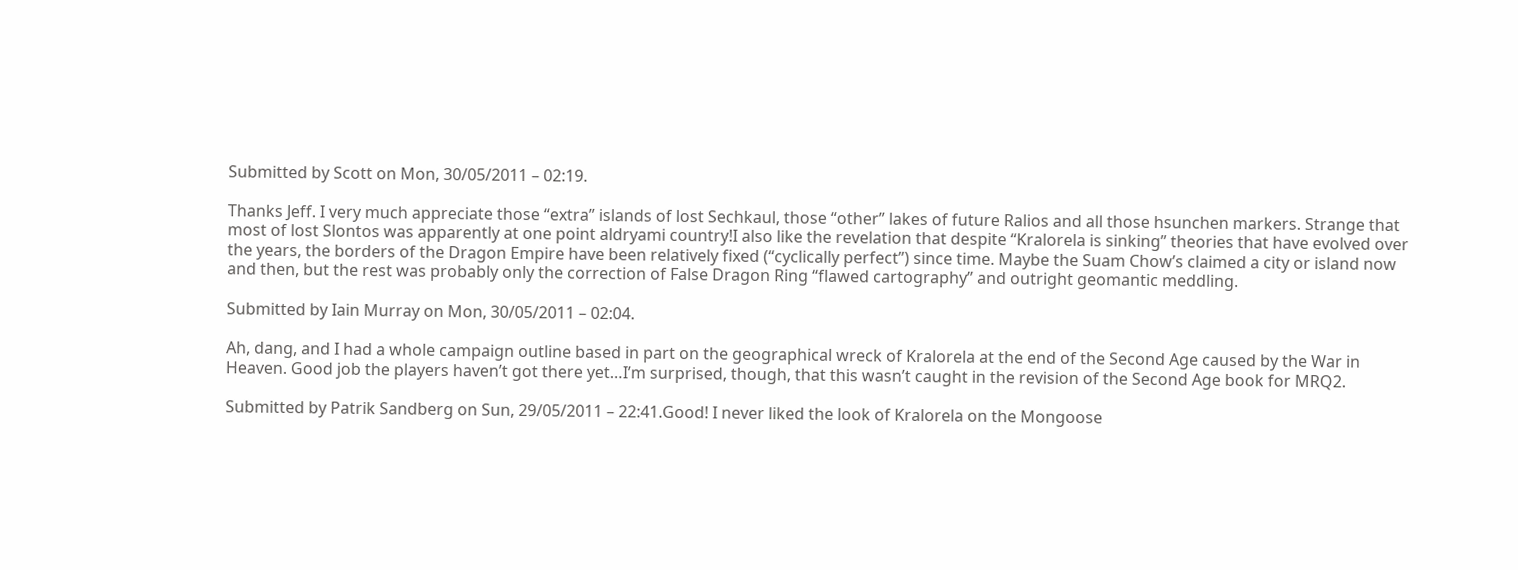Submitted by Scott on Mon, 30/05/2011 – 02:19.

Thanks Jeff. I very much appreciate those “extra” islands of lost Sechkaul, those “other” lakes of future Ralios and all those hsunchen markers. Strange that most of lost Slontos was apparently at one point aldryami country!I also like the revelation that despite “Kralorela is sinking” theories that have evolved over the years, the borders of the Dragon Empire have been relatively fixed (“cyclically perfect”) since time. Maybe the Suam Chow’s claimed a city or island now and then, but the rest was probably only the correction of False Dragon Ring “flawed cartography” and outright geomantic meddling.

Submitted by Iain Murray on Mon, 30/05/2011 – 02:04.

Ah, dang, and I had a whole campaign outline based in part on the geographical wreck of Kralorela at the end of the Second Age caused by the War in Heaven. Good job the players haven’t got there yet…I’m surprised, though, that this wasn’t caught in the revision of the Second Age book for MRQ2.

Submitted by Patrik Sandberg on Sun, 29/05/2011 – 22:41.Good! I never liked the look of Kralorela on the Mongoose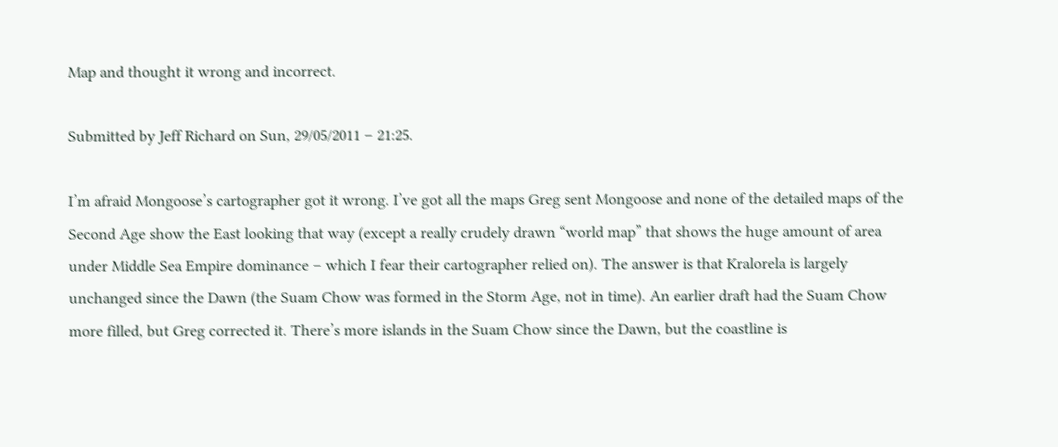Map and thought it wrong and incorrect.

Submitted by Jeff Richard on Sun, 29/05/2011 – 21:25.

I’m afraid Mongoose’s cartographer got it wrong. I’ve got all the maps Greg sent Mongoose and none of the detailed maps of the Second Age show the East looking that way (except a really crudely drawn “world map” that shows the huge amount of area under Middle Sea Empire dominance – which I fear their cartographer relied on). The answer is that Kralorela is largely unchanged since the Dawn (the Suam Chow was formed in the Storm Age, not in time). An earlier draft had the Suam Chow more filled, but Greg corrected it. There’s more islands in the Suam Chow since the Dawn, but the coastline is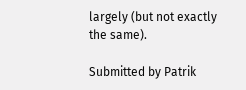largely (but not exactly the same).

Submitted by Patrik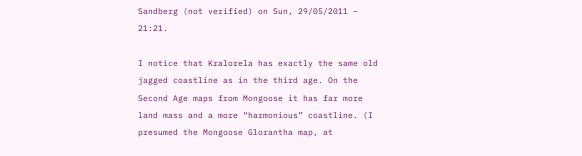Sandberg (not verified) on Sun, 29/05/2011 – 21:21.

I notice that Kralorela has exactly the same old jagged coastline as in the third age. On the Second Age maps from Mongoose it has far more land mass and a more “harmonious” coastline. (I presumed the Mongoose Glorantha map, at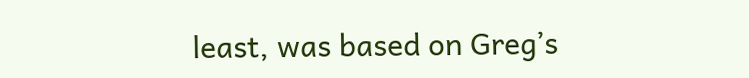least, was based on Greg’s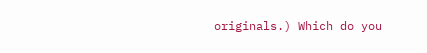originals.) Which do you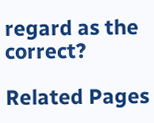regard as the correct?

Related Pages